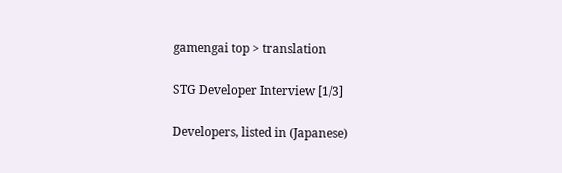gamengai top > translation

STG Developer Interview [1/3]

Developers, listed in (Japanese)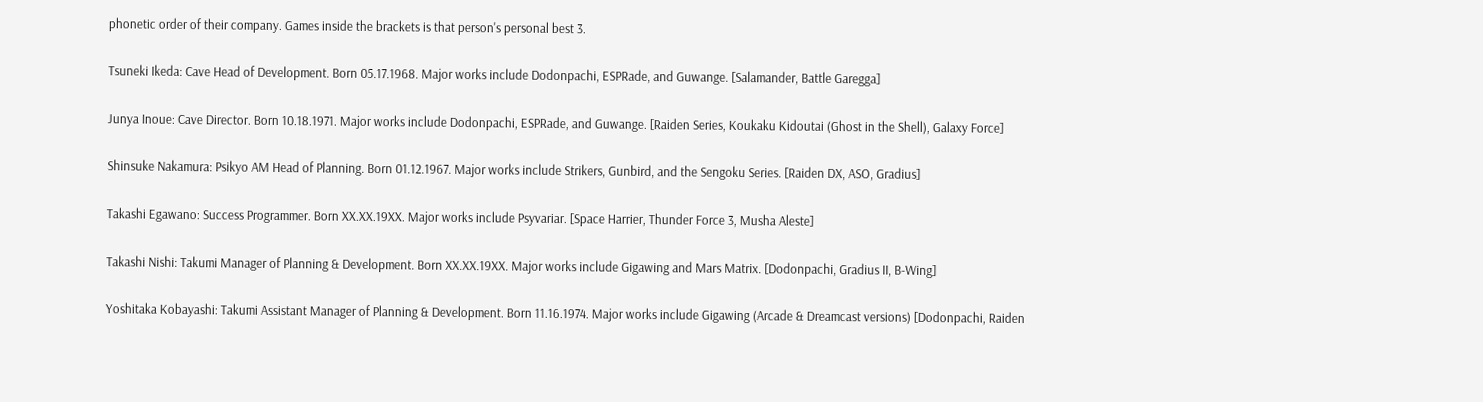phonetic order of their company. Games inside the brackets is that person's personal best 3.

Tsuneki Ikeda: Cave Head of Development. Born 05.17.1968. Major works include Dodonpachi, ESPRade, and Guwange. [Salamander, Battle Garegga]

Junya Inoue: Cave Director. Born 10.18.1971. Major works include Dodonpachi, ESPRade, and Guwange. [Raiden Series, Koukaku Kidoutai (Ghost in the Shell), Galaxy Force]

Shinsuke Nakamura: Psikyo AM Head of Planning. Born 01.12.1967. Major works include Strikers, Gunbird, and the Sengoku Series. [Raiden DX, ASO, Gradius]

Takashi Egawano: Success Programmer. Born XX.XX.19XX. Major works include Psyvariar. [Space Harrier, Thunder Force 3, Musha Aleste]

Takashi Nishi: Takumi Manager of Planning & Development. Born XX.XX.19XX. Major works include Gigawing and Mars Matrix. [Dodonpachi, Gradius II, B-Wing]

Yoshitaka Kobayashi: Takumi Assistant Manager of Planning & Development. Born 11.16.1974. Major works include Gigawing (Arcade & Dreamcast versions) [Dodonpachi, Raiden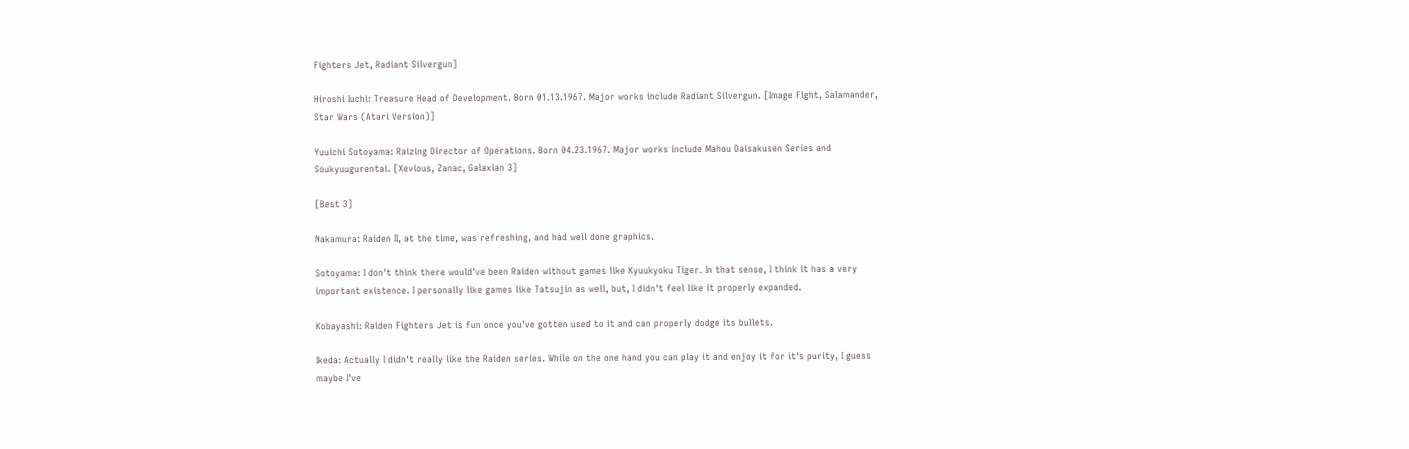Fighters Jet, Radiant Silvergun]

Hiroshi Iuchi: Treasure Head of Development. Born 01.13.1967. Major works include Radiant Silvergun. [Image Fight, Salamander, Star Wars (Atari Version)]

Yuuichi Sotoyama: Raizing Director of Operations. Born 04.23.1967. Major works include Mahou Daisakusen Series and Soukyuugurentai. [Xevious, Zanac, Galaxian 3]

[Best 3]

Nakamura: Raiden II, at the time, was refreshing, and had well done graphics.

Sotoyama: I don't think there would've been Raiden without games like Kyuukyoku Tiger. In that sense, I think it has a very important existence. I personally like games like Tatsujin as well, but, I didn't feel like it properly expanded.

Kobayashi: Raiden Fighters Jet is fun once you've gotten used to it and can properly dodge its bullets.

Ikeda: Actually I didn't really like the Raiden series. While on the one hand you can play it and enjoy it for it's purity, I guess maybe I've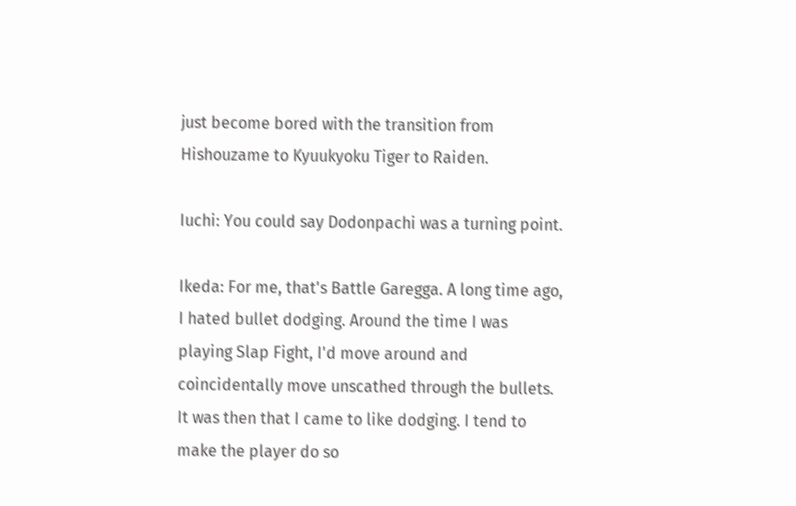just become bored with the transition from Hishouzame to Kyuukyoku Tiger to Raiden.

Iuchi: You could say Dodonpachi was a turning point.

Ikeda: For me, that's Battle Garegga. A long time ago, I hated bullet dodging. Around the time I was playing Slap Fight, I'd move around and coincidentally move unscathed through the bullets. It was then that I came to like dodging. I tend to make the player do so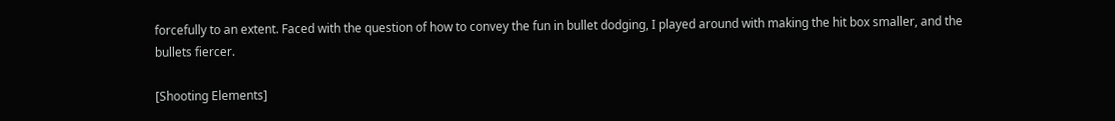forcefully to an extent. Faced with the question of how to convey the fun in bullet dodging, I played around with making the hit box smaller, and the bullets fiercer.

[Shooting Elements]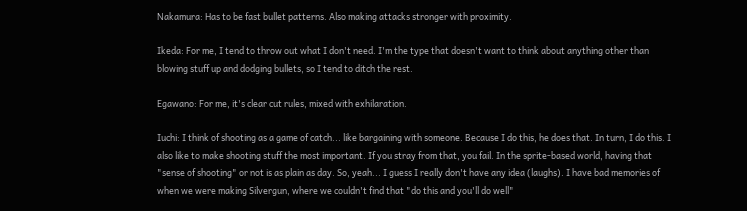Nakamura: Has to be fast bullet patterns. Also making attacks stronger with proximity.

Ikeda: For me, I tend to throw out what I don't need. I'm the type that doesn't want to think about anything other than blowing stuff up and dodging bullets, so I tend to ditch the rest.

Egawano: For me, it's clear cut rules, mixed with exhilaration.

Iuchi: I think of shooting as a game of catch... like bargaining with someone. Because I do this, he does that. In turn, I do this. I also like to make shooting stuff the most important. If you stray from that, you fail. In the sprite-based world, having that "sense of shooting" or not is as plain as day. So, yeah... I guess I really don't have any idea (laughs). I have bad memories of when we were making Silvergun, where we couldn't find that "do this and you'll do well"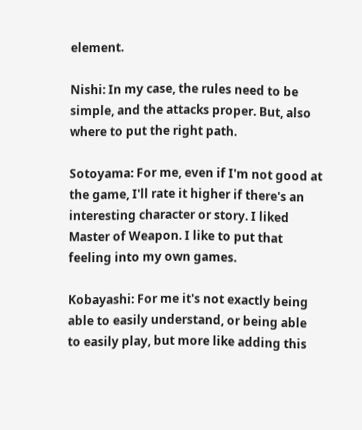element.

Nishi: In my case, the rules need to be simple, and the attacks proper. But, also where to put the right path.

Sotoyama: For me, even if I'm not good at the game, I'll rate it higher if there's an interesting character or story. I liked Master of Weapon. I like to put that feeling into my own games.

Kobayashi: For me it's not exactly being able to easily understand, or being able to easily play, but more like adding this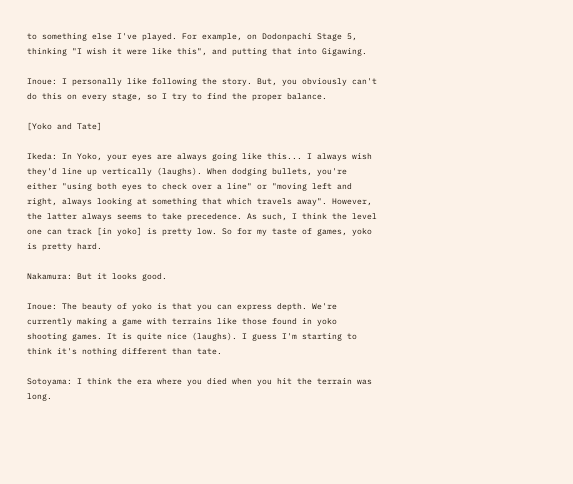to something else I've played. For example, on Dodonpachi Stage 5, thinking "I wish it were like this", and putting that into Gigawing.

Inoue: I personally like following the story. But, you obviously can't do this on every stage, so I try to find the proper balance.

[Yoko and Tate]

Ikeda: In Yoko, your eyes are always going like this... I always wish they'd line up vertically (laughs). When dodging bullets, you're either "using both eyes to check over a line" or "moving left and right, always looking at something that which travels away". However, the latter always seems to take precedence. As such, I think the level one can track [in yoko] is pretty low. So for my taste of games, yoko is pretty hard.

Nakamura: But it looks good.

Inoue: The beauty of yoko is that you can express depth. We're currently making a game with terrains like those found in yoko shooting games. It is quite nice (laughs). I guess I'm starting to think it's nothing different than tate.

Sotoyama: I think the era where you died when you hit the terrain was long.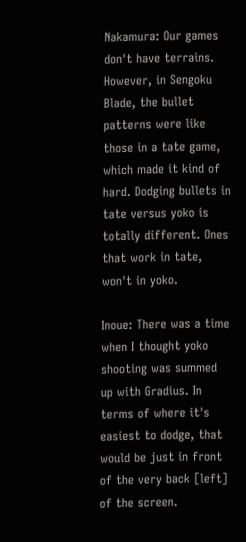Nakamura: Our games don't have terrains. However, in Sengoku Blade, the bullet patterns were like those in a tate game, which made it kind of hard. Dodging bullets in tate versus yoko is totally different. Ones that work in tate, won't in yoko.

Inoue: There was a time when I thought yoko shooting was summed up with Gradius. In terms of where it's easiest to dodge, that would be just in front of the very back [left] of the screen.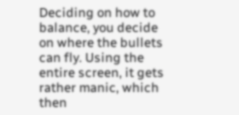Deciding on how to balance, you decide on where the bullets can fly. Using the entire screen, it gets rather manic, which then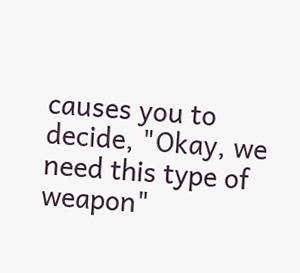causes you to decide, "Okay, we need this type of weapon"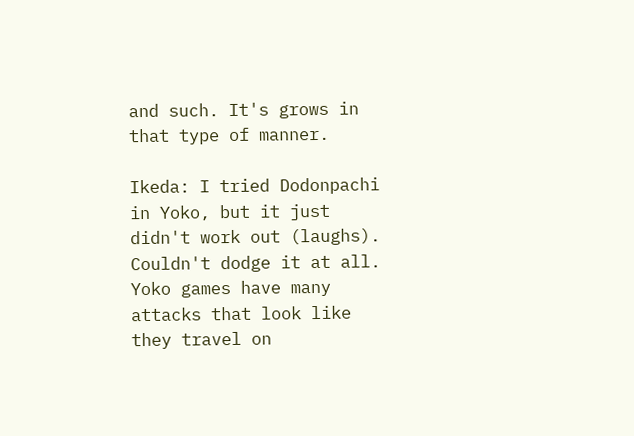and such. It's grows in that type of manner.

Ikeda: I tried Dodonpachi in Yoko, but it just didn't work out (laughs). Couldn't dodge it at all. Yoko games have many attacks that look like they travel on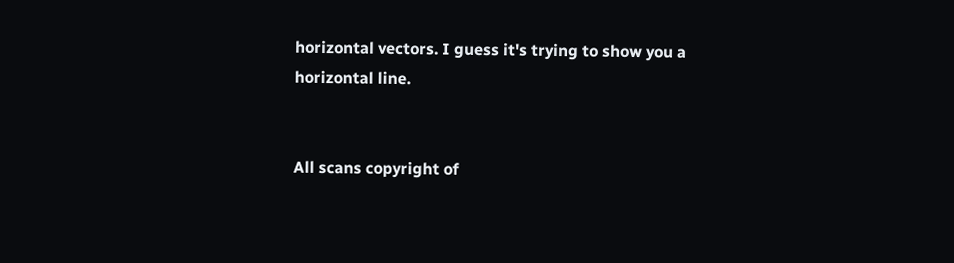horizontal vectors. I guess it's trying to show you a horizontal line.


All scans copyright of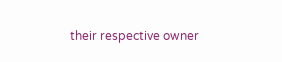their respective owner